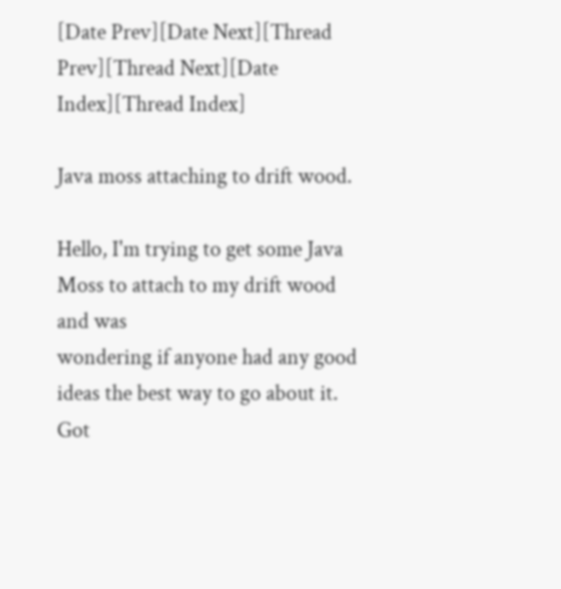[Date Prev][Date Next][Thread Prev][Thread Next][Date Index][Thread Index]

Java moss attaching to drift wood.

Hello, I'm trying to get some Java Moss to attach to my drift wood and was
wondering if anyone had any good ideas the best way to go about it.  Got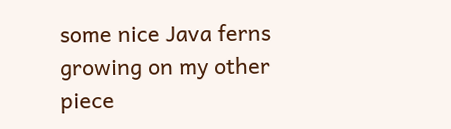some nice Java ferns growing on my other piece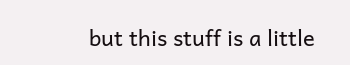but this stuff is a little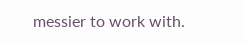messier to work with.